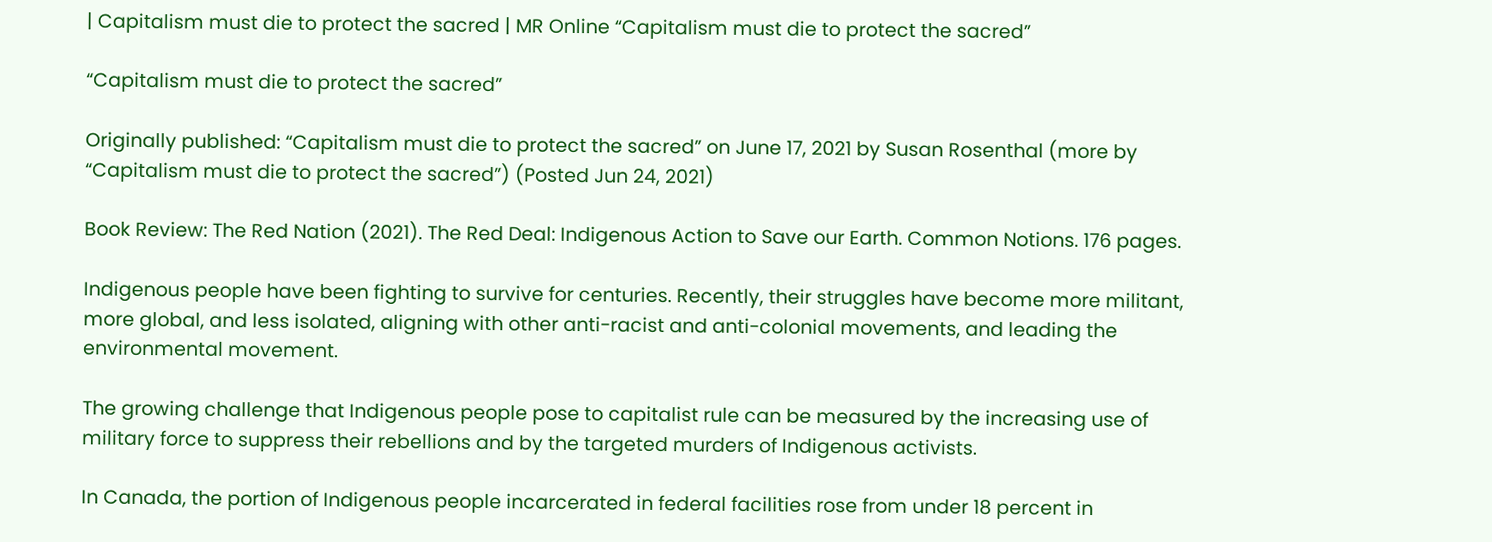| Capitalism must die to protect the sacred | MR Online “Capitalism must die to protect the sacred”

“Capitalism must die to protect the sacred”

Originally published: “Capitalism must die to protect the sacred” on June 17, 2021 by Susan Rosenthal (more by “Capitalism must die to protect the sacred”) (Posted Jun 24, 2021)

Book Review: The Red Nation (2021). The Red Deal: Indigenous Action to Save our Earth. Common Notions. 176 pages.

Indigenous people have been fighting to survive for centuries. Recently, their struggles have become more militant, more global, and less isolated, aligning with other anti-racist and anti-colonial movements, and leading the environmental movement.

The growing challenge that Indigenous people pose to capitalist rule can be measured by the increasing use of military force to suppress their rebellions and by the targeted murders of Indigenous activists.

In Canada, the portion of Indigenous people incarcerated in federal facilities rose from under 18 percent in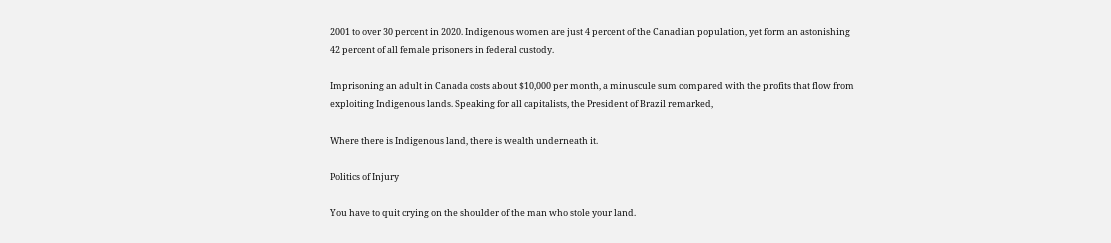2001 to over 30 percent in 2020. Indigenous women are just 4 percent of the Canadian population, yet form an astonishing 42 percent of all female prisoners in federal custody.

Imprisoning an adult in Canada costs about $10,000 per month, a minuscule sum compared with the profits that flow from exploiting Indigenous lands. Speaking for all capitalists, the President of Brazil remarked,

Where there is Indigenous land, there is wealth underneath it.

Politics of Injury

You have to quit crying on the shoulder of the man who stole your land.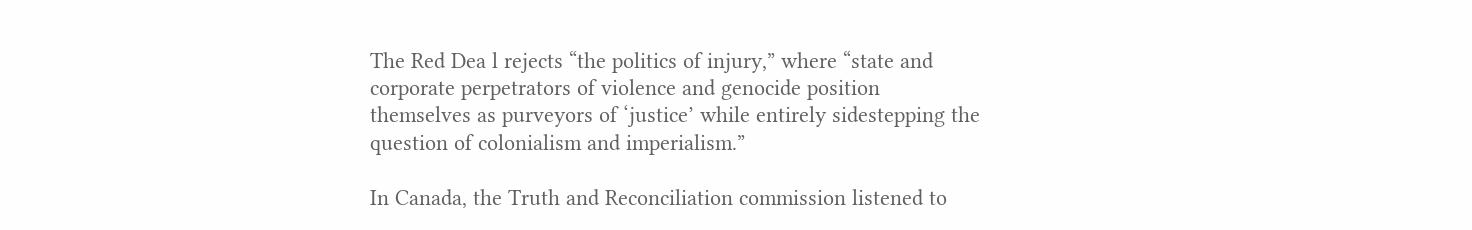The Red Dea l rejects “the politics of injury,” where “state and corporate perpetrators of violence and genocide position themselves as purveyors of ‘justice’ while entirely sidestepping the question of colonialism and imperialism.”

In Canada, the Truth and Reconciliation commission listened to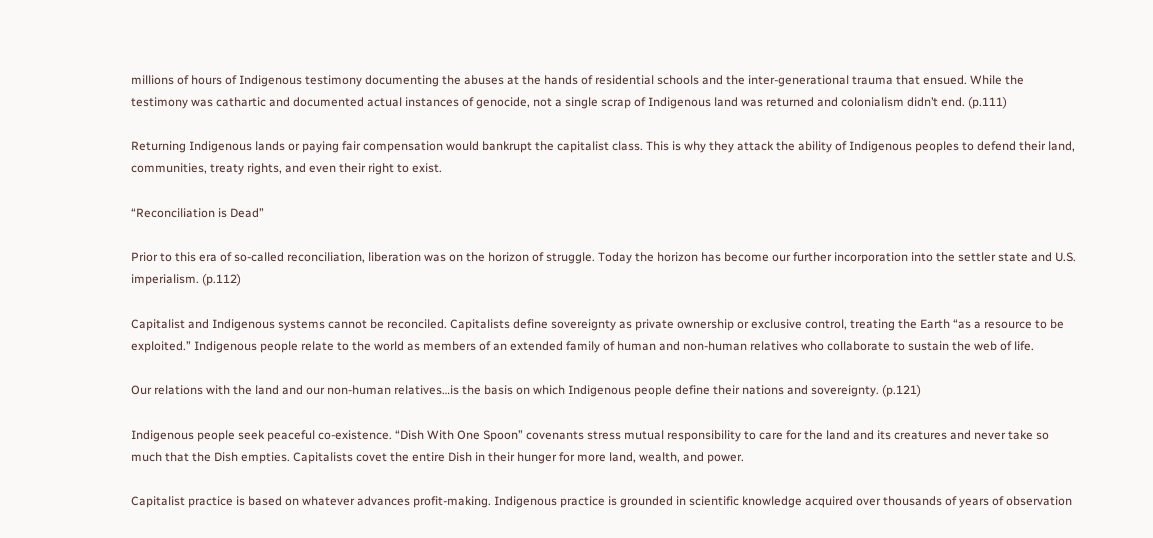millions of hours of Indigenous testimony documenting the abuses at the hands of residential schools and the inter-generational trauma that ensued. While the testimony was cathartic and documented actual instances of genocide, not a single scrap of Indigenous land was returned and colonialism didn’t end. (p.111)

Returning Indigenous lands or paying fair compensation would bankrupt the capitalist class. This is why they attack the ability of Indigenous peoples to defend their land, communities, treaty rights, and even their right to exist.

“Reconciliation is Dead”

Prior to this era of so-called reconciliation, liberation was on the horizon of struggle. Today the horizon has become our further incorporation into the settler state and U.S. imperialism. (p.112)

Capitalist and Indigenous systems cannot be reconciled. Capitalists define sovereignty as private ownership or exclusive control, treating the Earth “as a resource to be exploited.” Indigenous people relate to the world as members of an extended family of human and non-human relatives who collaborate to sustain the web of life.

Our relations with the land and our non-human relatives…is the basis on which Indigenous people define their nations and sovereignty. (p.121)

Indigenous people seek peaceful co-existence. “Dish With One Spoon” covenants stress mutual responsibility to care for the land and its creatures and never take so much that the Dish empties. Capitalists covet the entire Dish in their hunger for more land, wealth, and power.

Capitalist practice is based on whatever advances profit-making. Indigenous practice is grounded in scientific knowledge acquired over thousands of years of observation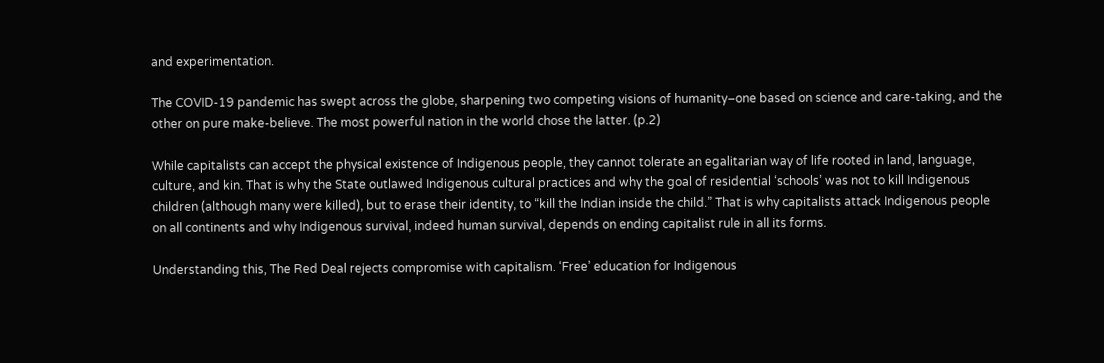and experimentation.

The COVID-19 pandemic has swept across the globe, sharpening two competing visions of humanity–one based on science and care-taking, and the other on pure make-believe. The most powerful nation in the world chose the latter. (p.2)

While capitalists can accept the physical existence of Indigenous people, they cannot tolerate an egalitarian way of life rooted in land, language, culture, and kin. That is why the State outlawed Indigenous cultural practices and why the goal of residential ‘schools’ was not to kill Indigenous children (although many were killed), but to erase their identity, to “kill the Indian inside the child.” That is why capitalists attack Indigenous people on all continents and why Indigenous survival, indeed human survival, depends on ending capitalist rule in all its forms.

Understanding this, The Red Deal rejects compromise with capitalism. ‘Free’ education for Indigenous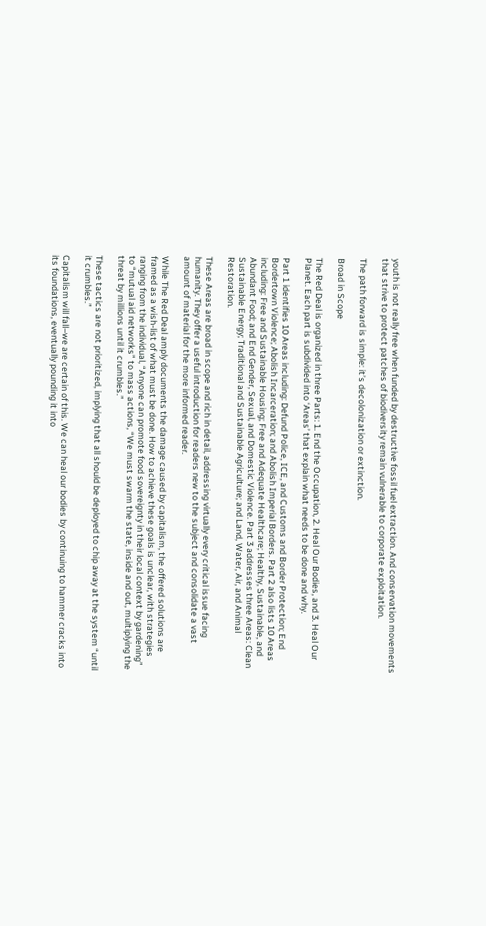youth is not really free when funded by destructive fossil fuel extraction. And conservation movements that strive to protect patches of biodiversity remain vulnerable to corporate exploitation.

The path forward is simple: it’s decolonization or extinction.

Broad in Scope

The Red Deal is organized in three Parts: 1. End the Occupation, 2. Heal Our Bodies, and 3. Heal Our Planet. Each part is subdivided into ‘Areas’ that explain what needs to be done and why.

Part 1 identifies 10 Areas including: Defund Police, ICE, and Customs and Border Protection; End Bordertown Violence; Abolish Incarceration; and Abolish Imperial Borders. Part 2 also lists 10 Areas including: Free and Sustainable Housing; Free and Adequate Healthcare; Healthy, Sustainable, and Abundant Food; and End Gender, Sexual, and Domestic Violence. Part 3 addresses three Areas: Clean Sustainable Energy; Traditional and Sustainable Agriculture; and Land, Water, Air, and Animal Restoration.

These Areas are broad in scope and rich in detail, addressing virtually every critical issue facing humanity. They offer a useful introduction for readers new to the subject and consolidate a vast amount of material for the more informed reader.

While The Red Deal amply documents the damage caused by capitalism, the offered solutions are framed as a wish-list of what must be done. How to achieve these goals is unclear, with strategies ranging from the individual, “Anyone can promote food sovereignty in their local context by gardening” to “mutual aid networks” to mass actions, “We must swarm the state, inside and out, multiplying the threat by millions until it crumbles.”

These tactics are not prioritized, implying that all should be deployed to chip away at the system “until it crumbles.”

Capitalism will fall–we are certain of this. We can heal our bodies by continuing to hammer cracks into its foundations, eventually pounding it into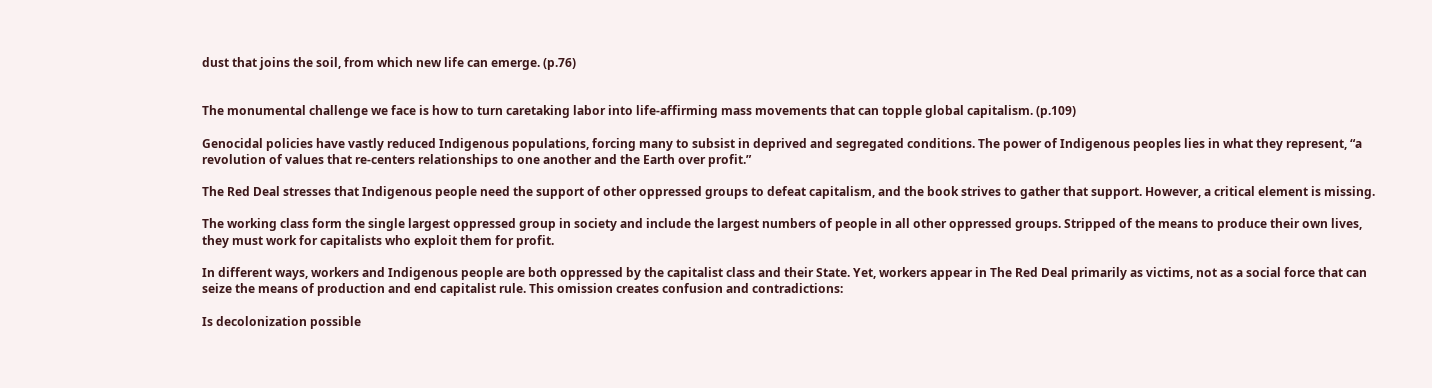dust that joins the soil, from which new life can emerge. (p.76)


The monumental challenge we face is how to turn caretaking labor into life-affirming mass movements that can topple global capitalism. (p.109)

Genocidal policies have vastly reduced Indigenous populations, forcing many to subsist in deprived and segregated conditions. The power of Indigenous peoples lies in what they represent, “a revolution of values that re-centers relationships to one another and the Earth over profit.”

The Red Deal stresses that Indigenous people need the support of other oppressed groups to defeat capitalism, and the book strives to gather that support. However, a critical element is missing.

The working class form the single largest oppressed group in society and include the largest numbers of people in all other oppressed groups. Stripped of the means to produce their own lives, they must work for capitalists who exploit them for profit.

In different ways, workers and Indigenous people are both oppressed by the capitalist class and their State. Yet, workers appear in The Red Deal primarily as victims, not as a social force that can seize the means of production and end capitalist rule. This omission creates confusion and contradictions:

Is decolonization possible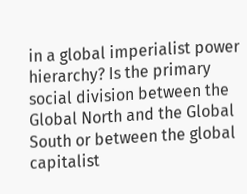in a global imperialist power hierarchy? Is the primary social division between the Global North and the Global South or between the global capitalist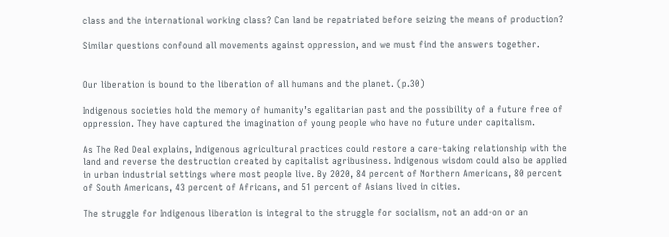class and the international working class? Can land be repatriated before seizing the means of production?

Similar questions confound all movements against oppression, and we must find the answers together.


Our liberation is bound to the liberation of all humans and the planet. (p.30)

Indigenous societies hold the memory of humanity’s egalitarian past and the possibility of a future free of oppression. They have captured the imagination of young people who have no future under capitalism.

As The Red Deal explains, Indigenous agricultural practices could restore a care-taking relationship with the land and reverse the destruction created by capitalist agribusiness. Indigenous wisdom could also be applied in urban industrial settings where most people live. By 2020, 84 percent of Northern Americans, 80 percent of South Americans, 43 percent of Africans, and 51 percent of Asians lived in cities.

The struggle for Indigenous liberation is integral to the struggle for socialism, not an add-on or an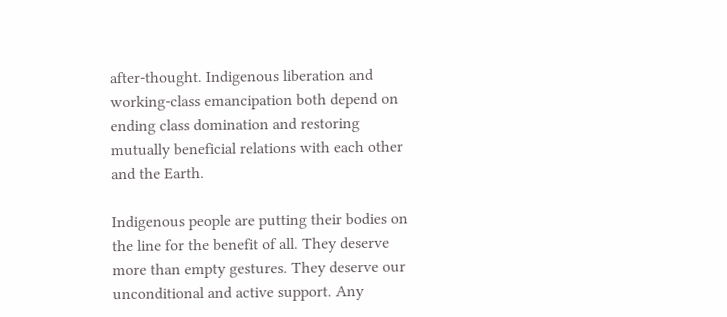after-thought. Indigenous liberation and working-class emancipation both depend on ending class domination and restoring mutually beneficial relations with each other and the Earth.

Indigenous people are putting their bodies on the line for the benefit of all. They deserve more than empty gestures. They deserve our unconditional and active support. Any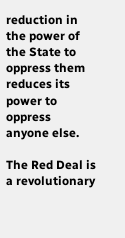reduction in the power of the State to oppress them reduces its power to oppress anyone else.

The Red Deal is a revolutionary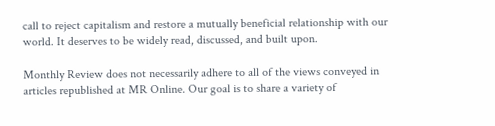call to reject capitalism and restore a mutually beneficial relationship with our world. It deserves to be widely read, discussed, and built upon.

Monthly Review does not necessarily adhere to all of the views conveyed in articles republished at MR Online. Our goal is to share a variety of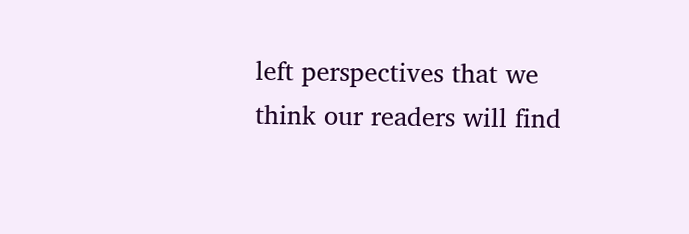left perspectives that we think our readers will find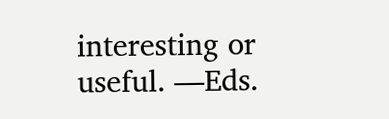interesting or useful. —Eds.